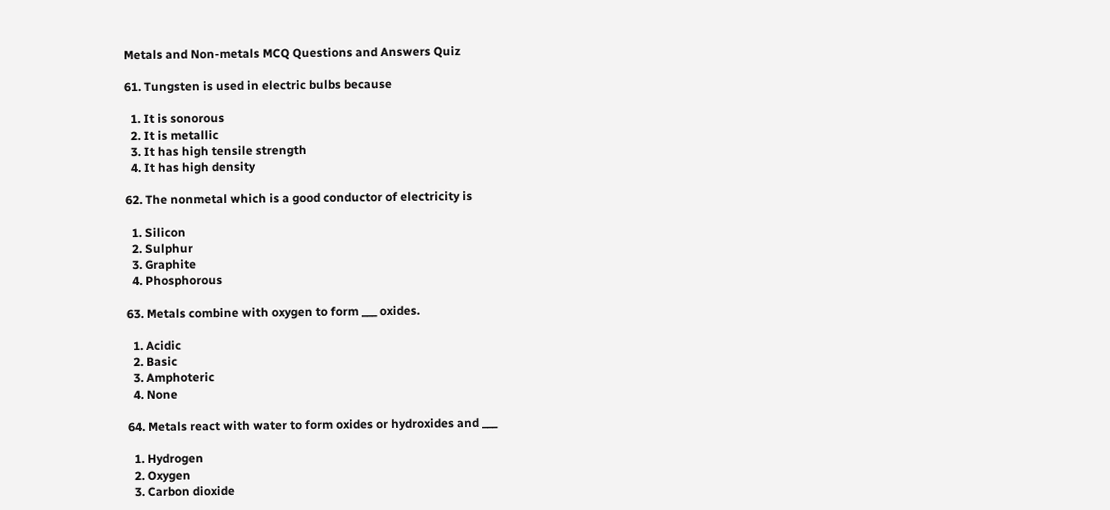Metals and Non-metals MCQ Questions and Answers Quiz

61. Tungsten is used in electric bulbs because

  1. It is sonorous
  2. It is metallic
  3. It has high tensile strength
  4. It has high density

62. The nonmetal which is a good conductor of electricity is

  1. Silicon
  2. Sulphur
  3. Graphite
  4. Phosphorous

63. Metals combine with oxygen to form ___ oxides.

  1. Acidic
  2. Basic
  3. Amphoteric
  4. None

64. Metals react with water to form oxides or hydroxides and ___

  1. Hydrogen
  2. Oxygen
  3. Carbon dioxide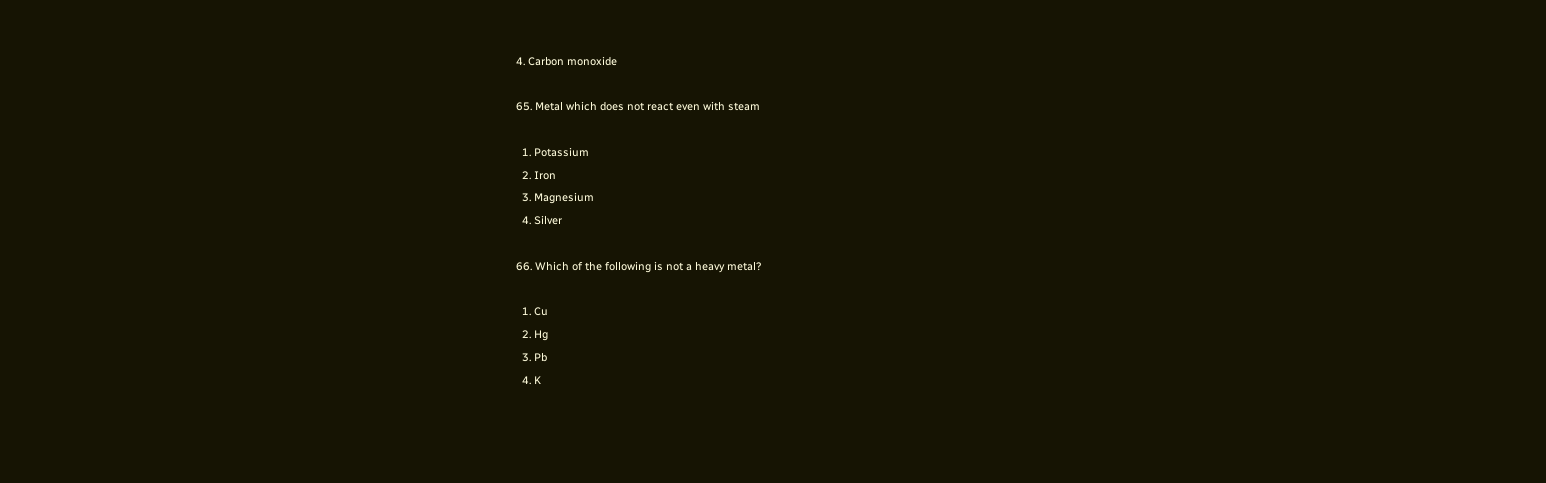4. Carbon monoxide

65. Metal which does not react even with steam

  1. Potassium
  2. Iron
  3. Magnesium
  4. Silver

66. Which of the following is not a heavy metal?

  1. Cu
  2. Hg
  3. Pb
  4. K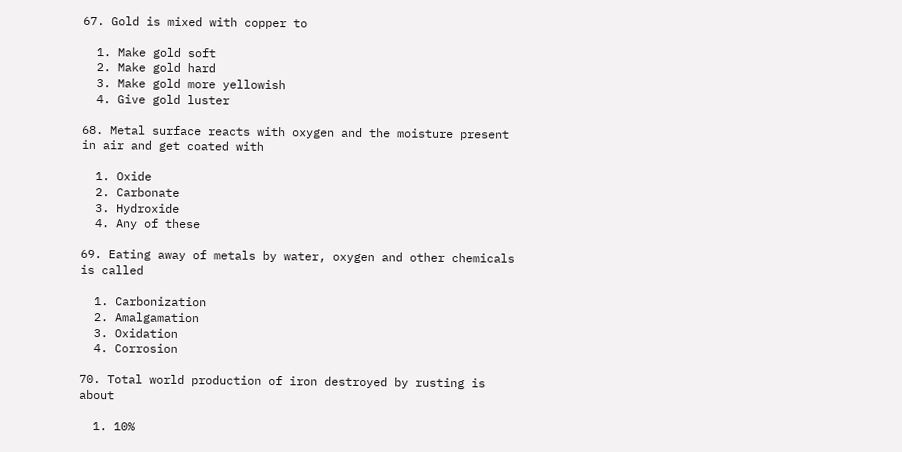67. Gold is mixed with copper to

  1. Make gold soft
  2. Make gold hard
  3. Make gold more yellowish
  4. Give gold luster

68. Metal surface reacts with oxygen and the moisture present in air and get coated with

  1. Oxide
  2. Carbonate
  3. Hydroxide
  4. Any of these

69. Eating away of metals by water, oxygen and other chemicals is called

  1. Carbonization
  2. Amalgamation
  3. Oxidation
  4. Corrosion

70. Total world production of iron destroyed by rusting is about

  1. 10%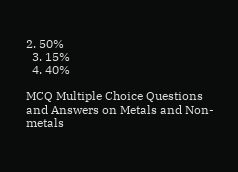2. 50%
  3. 15%
  4. 40%

MCQ Multiple Choice Questions and Answers on Metals and Non-metals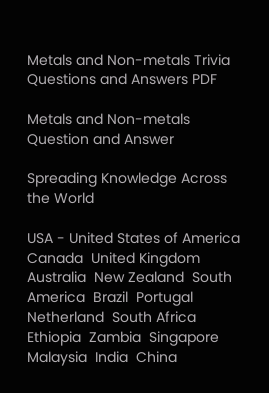Metals and Non-metals Trivia Questions and Answers PDF

Metals and Non-metals Question and Answer

Spreading Knowledge Across the World

USA - United States of America  Canada  United Kingdom  Australia  New Zealand  South America  Brazil  Portugal  Netherland  South Africa  Ethiopia  Zambia  Singapore  Malaysia  India  China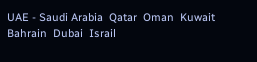UAE - Saudi Arabia  Qatar  Oman  Kuwait  Bahrain  Dubai  Israil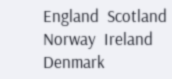England  Scotland  Norway  Ireland  Denmark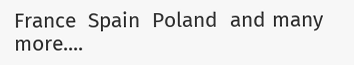France  Spain  Poland  and many more....